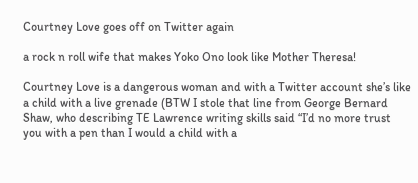Courtney Love goes off on Twitter again

a rock n roll wife that makes Yoko Ono look like Mother Theresa!

Courtney Love is a dangerous woman and with a Twitter account she’s like a child with a live grenade (BTW I stole that line from George Bernard Shaw, who describing TE Lawrence writing skills said “I’d no more trust you with a pen than I would a child with a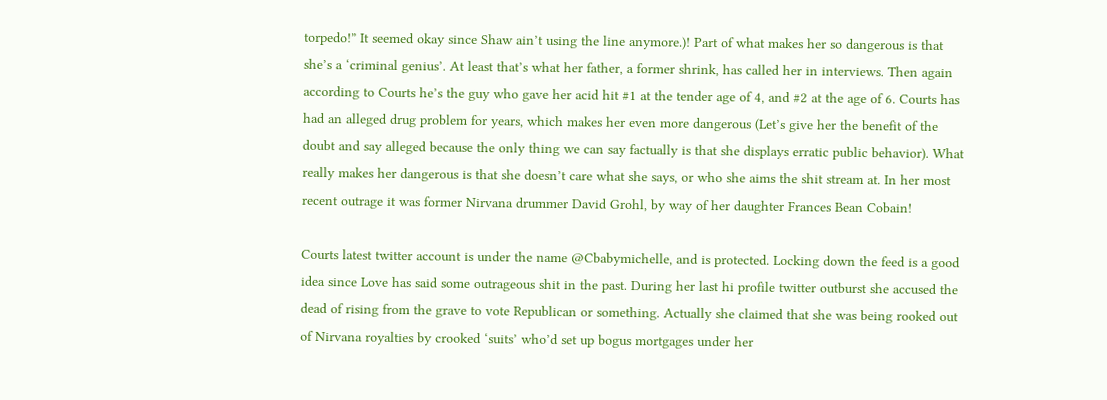torpedo!” It seemed okay since Shaw ain’t using the line anymore.)! Part of what makes her so dangerous is that she’s a ‘criminal genius’. At least that’s what her father, a former shrink, has called her in interviews. Then again according to Courts he’s the guy who gave her acid hit #1 at the tender age of 4, and #2 at the age of 6. Courts has had an alleged drug problem for years, which makes her even more dangerous (Let’s give her the benefit of the doubt and say alleged because the only thing we can say factually is that she displays erratic public behavior). What really makes her dangerous is that she doesn’t care what she says, or who she aims the shit stream at. In her most recent outrage it was former Nirvana drummer David Grohl, by way of her daughter Frances Bean Cobain!

Courts latest twitter account is under the name @Cbabymichelle, and is protected. Locking down the feed is a good idea since Love has said some outrageous shit in the past. During her last hi profile twitter outburst she accused the dead of rising from the grave to vote Republican or something. Actually she claimed that she was being rooked out of Nirvana royalties by crooked ‘suits’ who’d set up bogus mortgages under her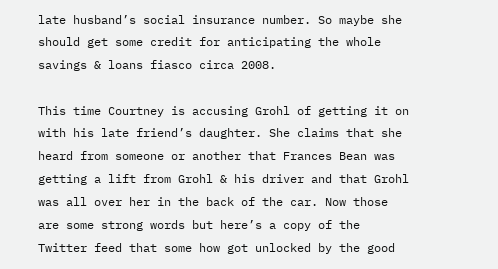late husband’s social insurance number. So maybe she should get some credit for anticipating the whole savings & loans fiasco circa 2008.

This time Courtney is accusing Grohl of getting it on with his late friend’s daughter. She claims that she heard from someone or another that Frances Bean was getting a lift from Grohl & his driver and that Grohl was all over her in the back of the car. Now those are some strong words but here’s a copy of the Twitter feed that some how got unlocked by the good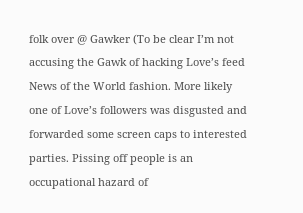folk over @ Gawker (To be clear I’m not accusing the Gawk of hacking Love’s feed News of the World fashion. More likely one of Love’s followers was disgusted and forwarded some screen caps to interested parties. Pissing off people is an occupational hazard of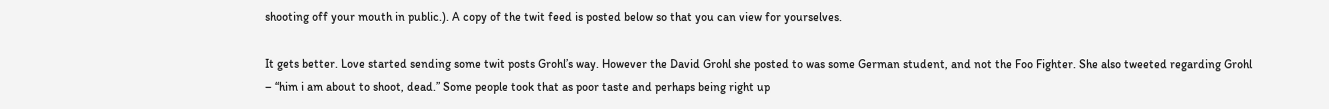shooting off your mouth in public.). A copy of the twit feed is posted below so that you can view for yourselves.

It gets better. Love started sending some twit posts Grohl’s way. However the David Grohl she posted to was some German student, and not the Foo Fighter. She also tweeted regarding Grohl – “him i am about to shoot, dead.” Some people took that as poor taste and perhaps being right up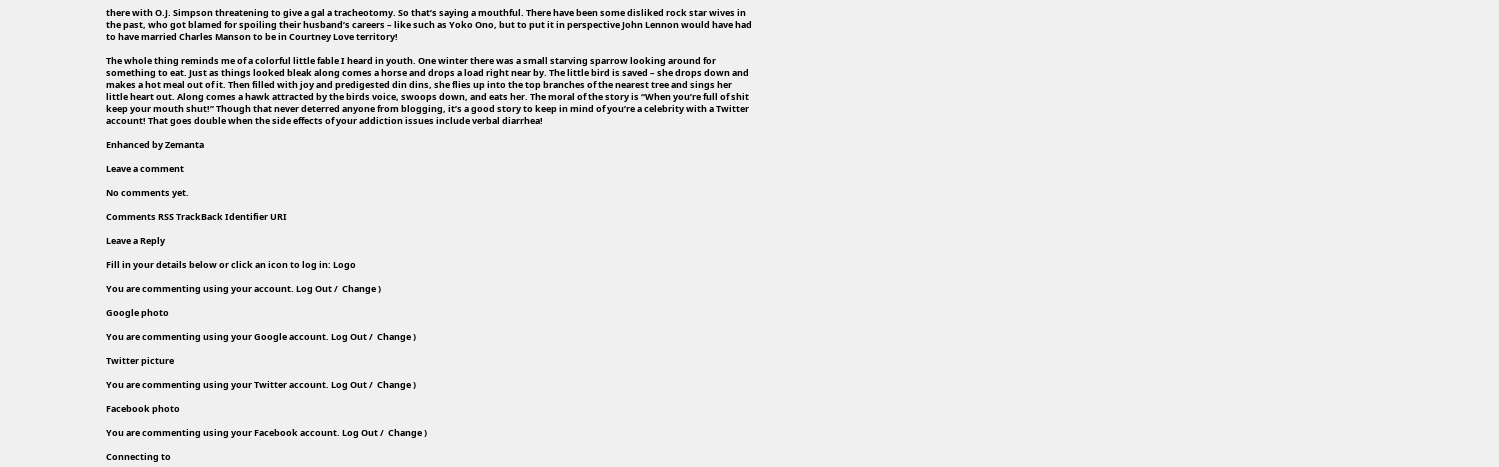there with O.J. Simpson threatening to give a gal a tracheotomy. So that’s saying a mouthful. There have been some disliked rock star wives in the past, who got blamed for spoiling their husband’s careers – like such as Yoko Ono, but to put it in perspective John Lennon would have had to have married Charles Manson to be in Courtney Love territory!

The whole thing reminds me of a colorful little fable I heard in youth. One winter there was a small starving sparrow looking around for something to eat. Just as things looked bleak along comes a horse and drops a load right near by. The little bird is saved – she drops down and makes a hot meal out of it. Then filled with joy and predigested din dins, she flies up into the top branches of the nearest tree and sings her little heart out. Along comes a hawk attracted by the birds voice, swoops down, and eats her. The moral of the story is “When you’re full of shit keep your mouth shut!” Though that never deterred anyone from blogging, it’s a good story to keep in mind of you’re a celebrity with a Twitter account! That goes double when the side effects of your addiction issues include verbal diarrhea!

Enhanced by Zemanta

Leave a comment

No comments yet.

Comments RSS TrackBack Identifier URI

Leave a Reply

Fill in your details below or click an icon to log in: Logo

You are commenting using your account. Log Out /  Change )

Google photo

You are commenting using your Google account. Log Out /  Change )

Twitter picture

You are commenting using your Twitter account. Log Out /  Change )

Facebook photo

You are commenting using your Facebook account. Log Out /  Change )

Connecting to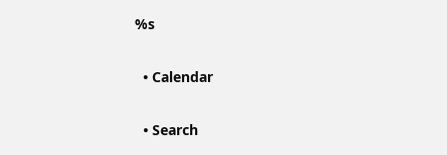%s

  • Calendar

  • Search